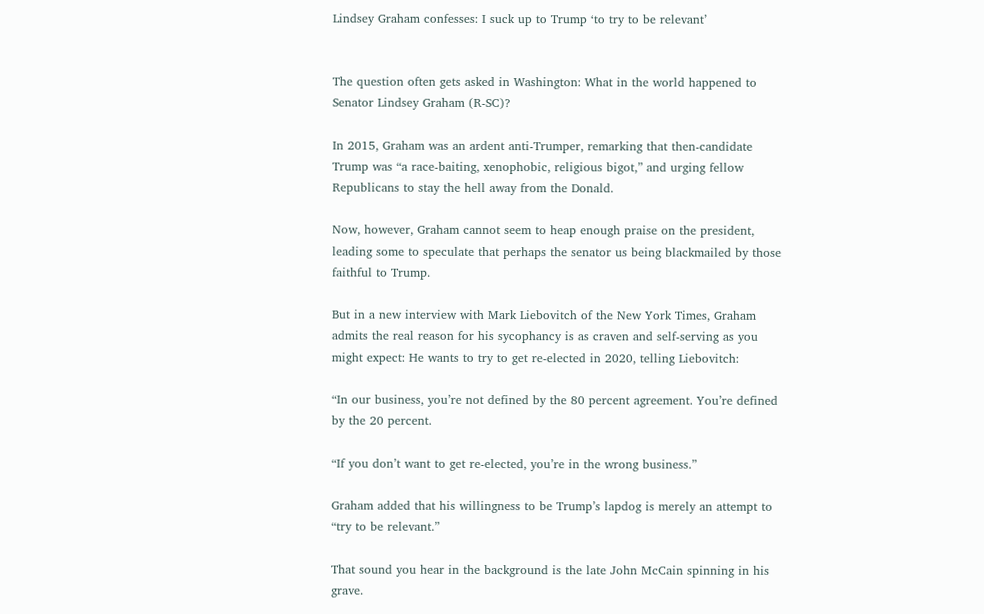Lindsey Graham confesses: I suck up to Trump ‘to try to be relevant’


The question often gets asked in Washington: What in the world happened to Senator Lindsey Graham (R-SC)?

In 2015, Graham was an ardent anti-Trumper, remarking that then-candidate Trump was “a race-baiting, xenophobic, religious bigot,” and urging fellow Republicans to stay the hell away from the Donald.

Now, however, Graham cannot seem to heap enough praise on the president, leading some to speculate that perhaps the senator us being blackmailed by those faithful to Trump.

But in a new interview with Mark Liebovitch of the New York Times, Graham admits the real reason for his sycophancy is as craven and self-serving as you might expect: He wants to try to get re-elected in 2020, telling Liebovitch:

“In our business, you’re not defined by the 80 percent agreement. You’re defined by the 20 percent.

“If you don’t want to get re-elected, you’re in the wrong business.”

Graham added that his willingness to be Trump’s lapdog is merely an attempt to “try to be relevant.”

That sound you hear in the background is the late John McCain spinning in his grave.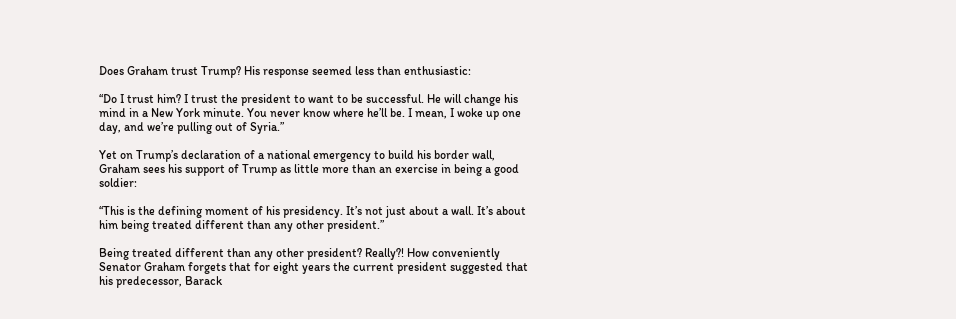Does Graham trust Trump? His response seemed less than enthusiastic:

“Do I trust him? I trust the president to want to be successful. He will change his mind in a New York minute. You never know where he’ll be. I mean, I woke up one day, and we’re pulling out of Syria.”

Yet on Trump’s declaration of a national emergency to build his border wall, Graham sees his support of Trump as little more than an exercise in being a good soldier:

“This is the defining moment of his presidency. It’s not just about a wall. It’s about him being treated different than any other president.”

Being treated different than any other president? Really?! How conveniently Senator Graham forgets that for eight years the current president suggested that his predecessor, Barack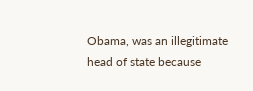Obama, was an illegitimate head of state because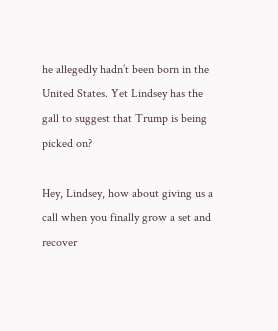he allegedly hadn’t been born in the United States. Yet Lindsey has the gall to suggest that Trump is being picked on?

Hey, Lindsey, how about giving us a call when you finally grow a set and recover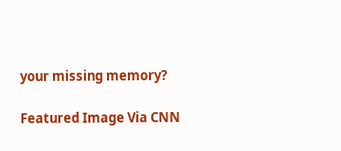your missing memory?

Featured Image Via CNN